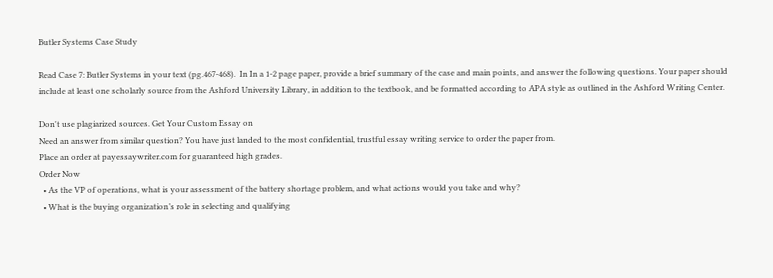Butler Systems Case Study

Read Case 7: Butler Systems in your text (pg.467-468).  In In a 1-2 page paper, provide a brief summary of the case and main points, and answer the following questions. Your paper should include at least one scholarly source from the Ashford University Library, in addition to the textbook, and be formatted according to APA style as outlined in the Ashford Writing Center.

Don't use plagiarized sources. Get Your Custom Essay on
Need an answer from similar question? You have just landed to the most confidential, trustful essay writing service to order the paper from.
Place an order at payessaywriter.com for guaranteed high grades.
Order Now
  • As the VP of operations, what is your assessment of the battery shortage problem, and what actions would you take and why?
  • What is the buying organization’s role in selecting and qualifying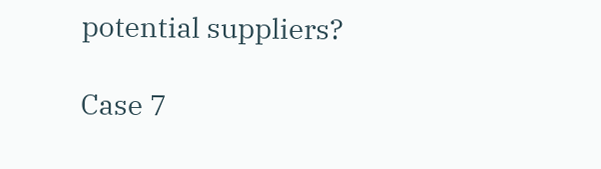potential suppliers?

Case 7